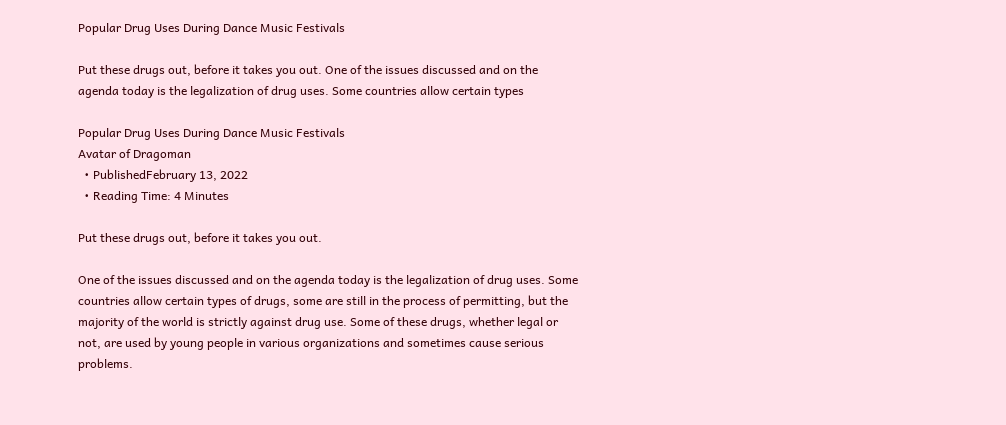Popular Drug Uses During Dance Music Festivals

Put these drugs out, before it takes you out. One of the issues discussed and on the agenda today is the legalization of drug uses. Some countries allow certain types

Popular Drug Uses During Dance Music Festivals
Avatar of Dragoman
  • PublishedFebruary 13, 2022
  • Reading Time: 4 Minutes

Put these drugs out, before it takes you out.

One of the issues discussed and on the agenda today is the legalization of drug uses. Some countries allow certain types of drugs, some are still in the process of permitting, but the majority of the world is strictly against drug use. Some of these drugs, whether legal or not, are used by young people in various organizations and sometimes cause serious problems.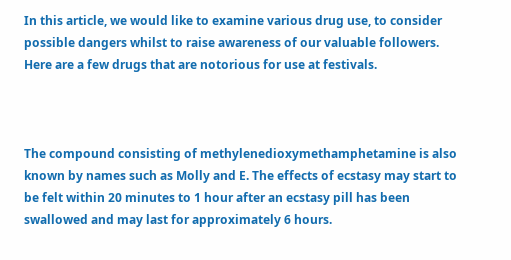In this article, we would like to examine various drug use, to consider possible dangers whilst to raise awareness of our valuable followers. Here are a few drugs that are notorious for use at festivals.



The compound consisting of methylenedioxymethamphetamine is also known by names such as Molly and E. The effects of ecstasy may start to be felt within 20 minutes to 1 hour after an ecstasy pill has been swallowed and may last for approximately 6 hours.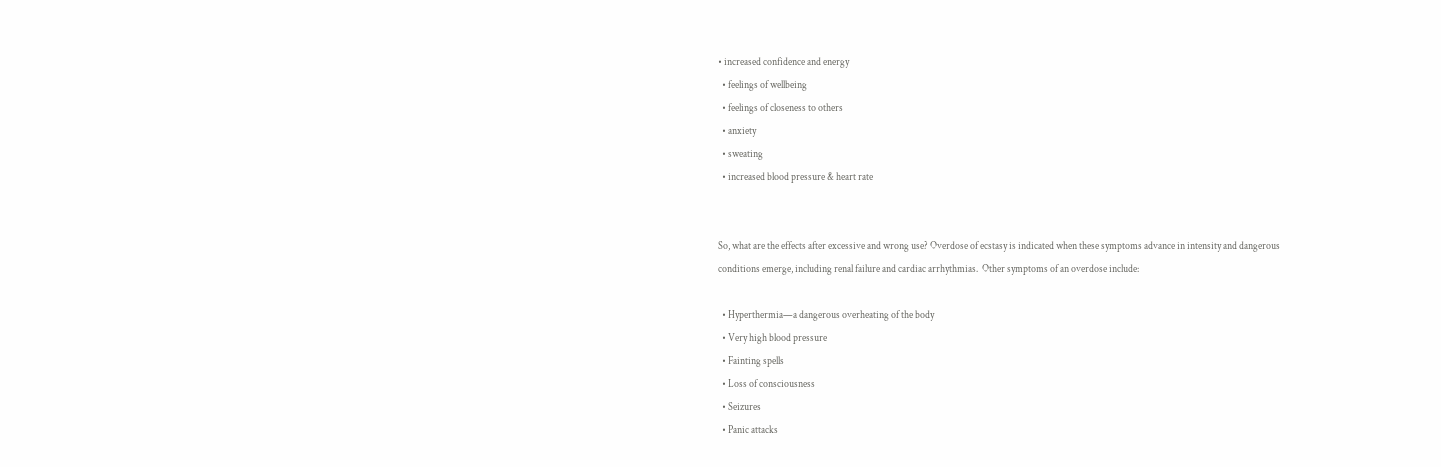• increased confidence and energy
  • feelings of wellbeing
  • feelings of closeness to others
  • anxiety
  • sweating
  • increased blood pressure & heart rate


So, what are the effects after excessive and wrong use? Overdose of ecstasy is indicated when these symptoms advance in intensity and dangerous conditions emerge, including renal failure and cardiac arrhythmias.  Other symptoms of an overdose include:

  • Hyperthermia—a dangerous overheating of the body
  • Very high blood pressure
  • Fainting spells
  • Loss of consciousness
  • Seizures
  • Panic attacks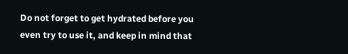Do not forget to get hydrated before you even try to use it, and keep in mind that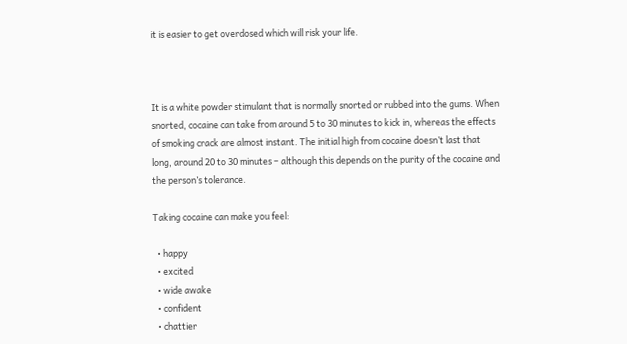it is easier to get overdosed which will risk your life.



It is a white powder stimulant that is normally snorted or rubbed into the gums. When snorted, cocaine can take from around 5 to 30 minutes to kick in, whereas the effects of smoking crack are almost instant. The initial high from cocaine doesn’t last that long, around 20 to 30 minutes – although this depends on the purity of the cocaine and the person’s tolerance.

Taking cocaine can make you feel:

  • happy
  • excited
  • wide awake
  • confident
  • chattier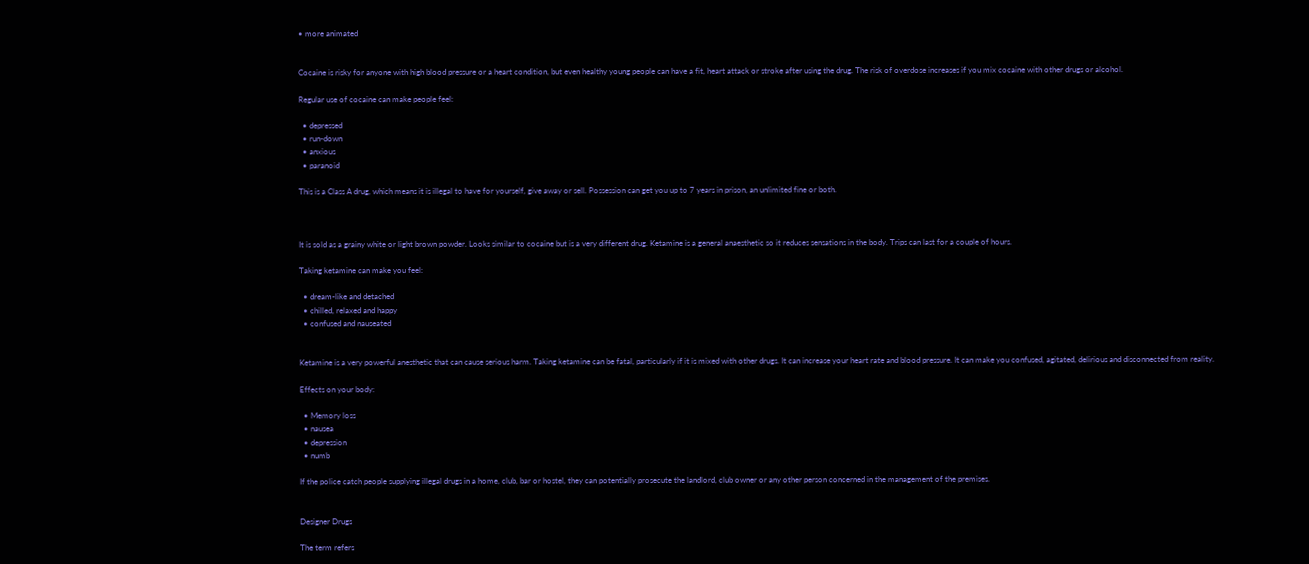• more animated


Cocaine is risky for anyone with high blood pressure or a heart condition, but even healthy young people can have a fit, heart attack or stroke after using the drug. The risk of overdose increases if you mix cocaine with other drugs or alcohol.

Regular use of cocaine can make people feel:

  • depressed
  • run-down
  • anxious
  • paranoid

This is a Class A drug, which means it is illegal to have for yourself, give away or sell. Possession can get you up to 7 years in prison, an unlimited fine or both.



It is sold as a grainy white or light brown powder. Looks similar to cocaine but is a very different drug. Ketamine is a general anaesthetic so it reduces sensations in the body. Trips can last for a couple of hours.

Taking ketamine can make you feel:

  • dream-like and detached
  • chilled, relaxed and happy
  • confused and nauseated


Ketamine is a very powerful anesthetic that can cause serious harm. Taking ketamine can be fatal, particularly if it is mixed with other drugs. It can increase your heart rate and blood pressure. It can make you confused, agitated, delirious and disconnected from reality.

Effects on your body:

  • Memory loss
  • nausea
  • depression
  • numb

If the police catch people supplying illegal drugs in a home, club, bar or hostel, they can potentially prosecute the landlord, club owner or any other person concerned in the management of the premises.


Designer Drugs

The term refers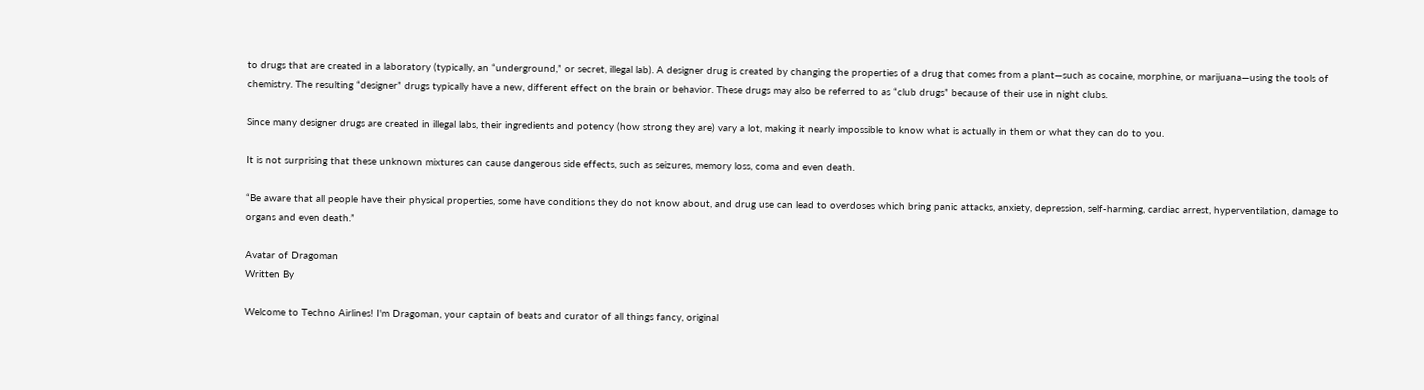to drugs that are created in a laboratory (typically, an “underground,” or secret, illegal lab). A designer drug is created by changing the properties of a drug that comes from a plant—such as cocaine, morphine, or marijuana—using the tools of chemistry. The resulting “designer” drugs typically have a new, different effect on the brain or behavior. These drugs may also be referred to as “club drugs” because of their use in night clubs.

Since many designer drugs are created in illegal labs, their ingredients and potency (how strong they are) vary a lot, making it nearly impossible to know what is actually in them or what they can do to you.

It is not surprising that these unknown mixtures can cause dangerous side effects, such as seizures, memory loss, coma and even death.

“Be aware that all people have their physical properties, some have conditions they do not know about, and drug use can lead to overdoses which bring panic attacks, anxiety, depression, self-harming, cardiac arrest, hyperventilation, damage to organs and even death.”

Avatar of Dragoman
Written By

Welcome to Techno Airlines! I'm Dragoman, your captain of beats and curator of all things fancy, original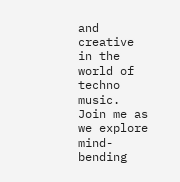and creative in the world of techno music. Join me as we explore mind-bending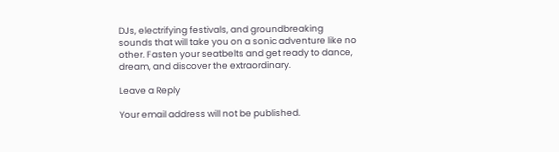DJs, electrifying festivals, and groundbreaking sounds that will take you on a sonic adventure like no other. Fasten your seatbelts and get ready to dance, dream, and discover the extraordinary.

Leave a Reply

Your email address will not be published.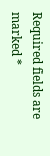Required fields are marked *